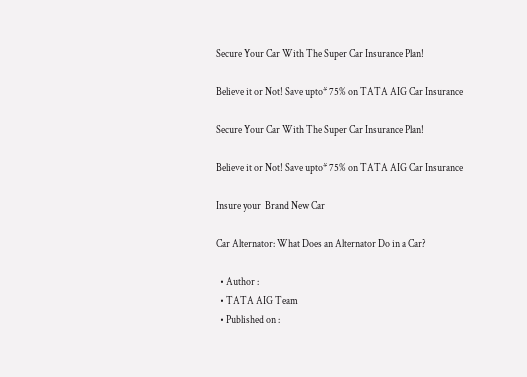Secure Your Car With The Super Car Insurance Plan!

Believe it or Not! Save upto* 75% on TATA AIG Car Insurance

Secure Your Car With The Super Car Insurance Plan!

Believe it or Not! Save upto* 75% on TATA AIG Car Insurance

Insure your  Brand New Car

Car Alternator: What Does an Alternator Do in a Car?

  • Author :
  • TATA AIG Team
  • Published on :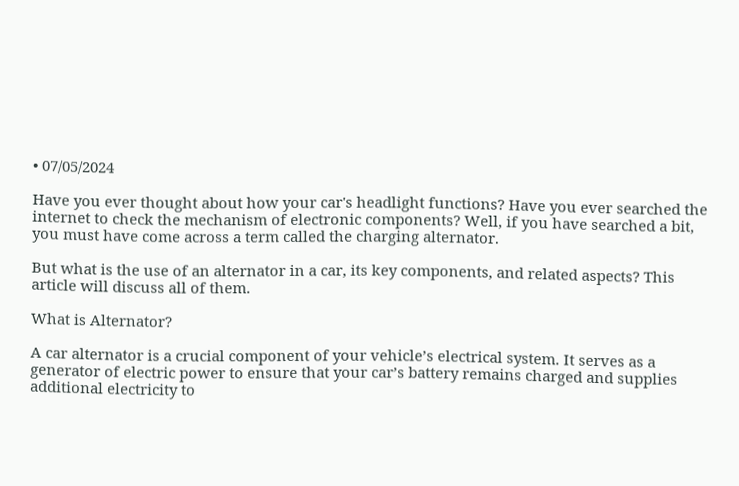• 07/05/2024

Have you ever thought about how your car's headlight functions? Have you ever searched the internet to check the mechanism of electronic components? Well, if you have searched a bit, you must have come across a term called the charging alternator.

But what is the use of an alternator in a car, its key components, and related aspects? This article will discuss all of them.

What is Alternator?

A car alternator is a crucial component of your vehicle’s electrical system. It serves as a generator of electric power to ensure that your car’s battery remains charged and supplies additional electricity to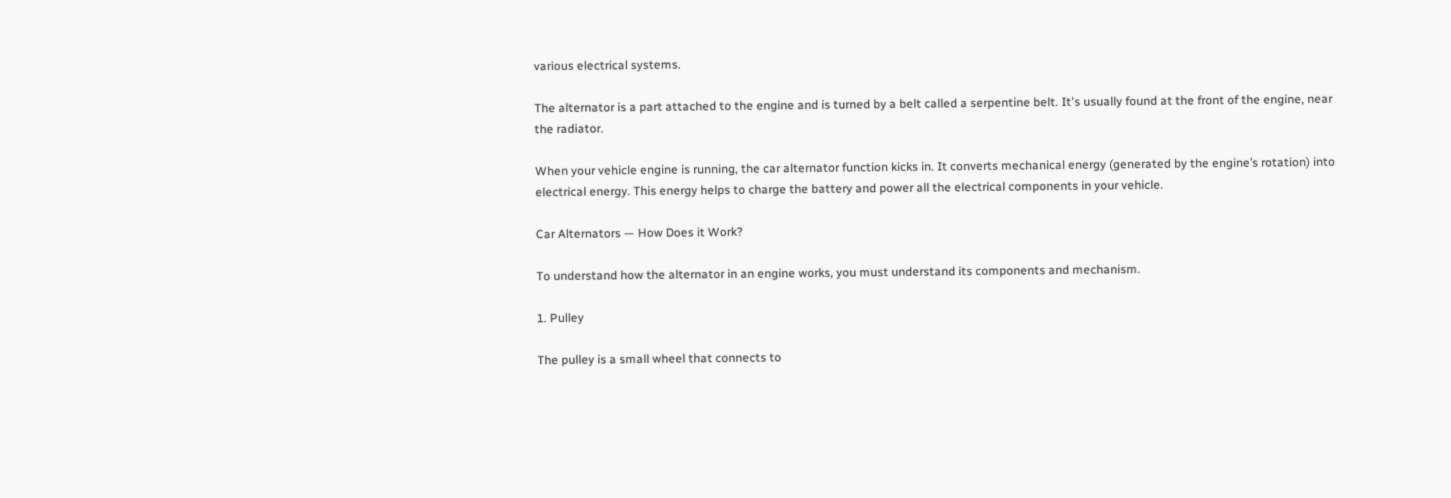various electrical systems.

The alternator is a part attached to the engine and is turned by a belt called a serpentine belt. It's usually found at the front of the engine, near the radiator.

When your vehicle engine is running, the car alternator function kicks in. It converts mechanical energy (generated by the engine’s rotation) into electrical energy. This energy helps to charge the battery and power all the electrical components in your vehicle.

Car Alternators — How Does it Work?

To understand how the alternator in an engine works, you must understand its components and mechanism.

1. Pulley

The pulley is a small wheel that connects to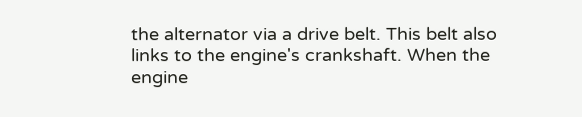the alternator via a drive belt. This belt also links to the engine's crankshaft. When the engine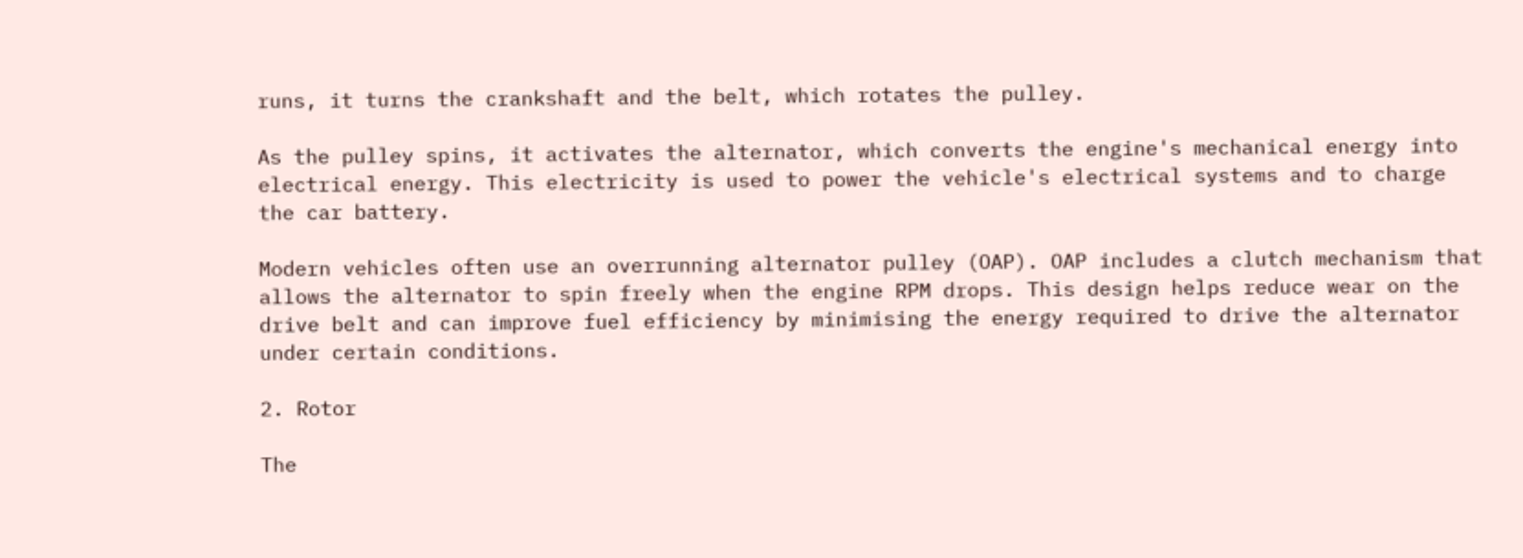runs, it turns the crankshaft and the belt, which rotates the pulley.

As the pulley spins, it activates the alternator, which converts the engine's mechanical energy into electrical energy. This electricity is used to power the vehicle's electrical systems and to charge the car battery.

Modern vehicles often use an overrunning alternator pulley (OAP). OAP includes a clutch mechanism that allows the alternator to spin freely when the engine RPM drops. This design helps reduce wear on the drive belt and can improve fuel efficiency by minimising the energy required to drive the alternator under certain conditions.

2. Rotor

The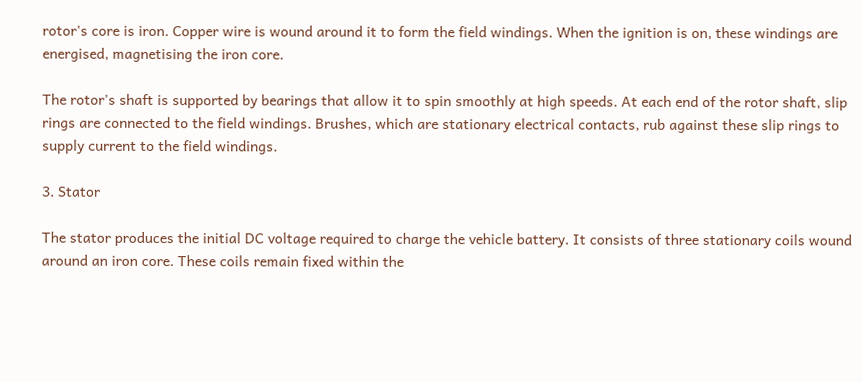rotor's core is iron. Copper wire is wound around it to form the field windings. When the ignition is on, these windings are energised, magnetising the iron core.

The rotor's shaft is supported by bearings that allow it to spin smoothly at high speeds. At each end of the rotor shaft, slip rings are connected to the field windings. Brushes, which are stationary electrical contacts, rub against these slip rings to supply current to the field windings.

3. Stator

The stator produces the initial DC voltage required to charge the vehicle battery. It consists of three stationary coils wound around an iron core. These coils remain fixed within the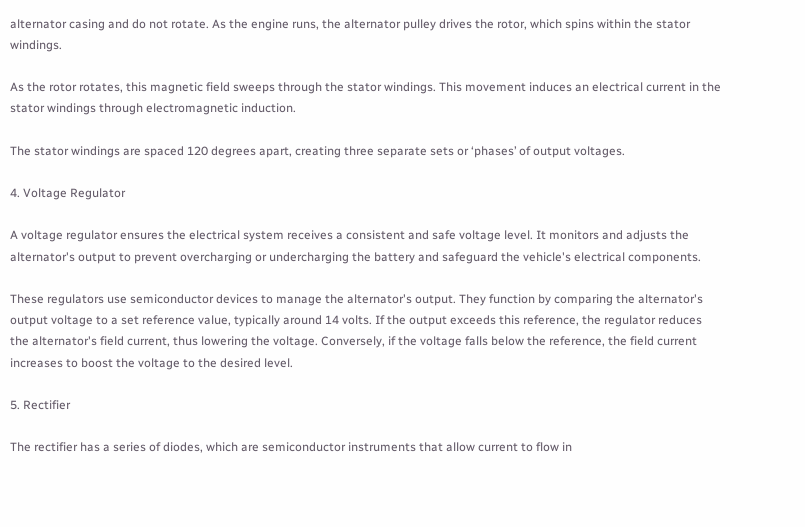alternator casing and do not rotate. As the engine runs, the alternator pulley drives the rotor, which spins within the stator windings.

As the rotor rotates, this magnetic field sweeps through the stator windings. This movement induces an electrical current in the stator windings through electromagnetic induction.

The stator windings are spaced 120 degrees apart, creating three separate sets or ‘phases’ of output voltages.

4. Voltage Regulator

A voltage regulator ensures the electrical system receives a consistent and safe voltage level. It monitors and adjusts the alternator's output to prevent overcharging or undercharging the battery and safeguard the vehicle's electrical components.

These regulators use semiconductor devices to manage the alternator's output. They function by comparing the alternator's output voltage to a set reference value, typically around 14 volts. If the output exceeds this reference, the regulator reduces the alternator's field current, thus lowering the voltage. Conversely, if the voltage falls below the reference, the field current increases to boost the voltage to the desired level.

5. Rectifier

The rectifier has a series of diodes, which are semiconductor instruments that allow current to flow in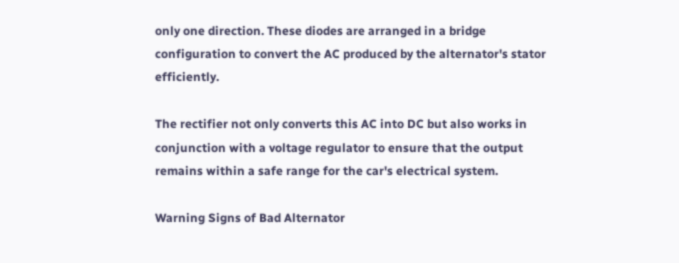only one direction. These diodes are arranged in a bridge configuration to convert the AC produced by the alternator's stator efficiently.

The rectifier not only converts this AC into DC but also works in conjunction with a voltage regulator to ensure that the output remains within a safe range for the car's electrical system.

Warning Signs of Bad Alternator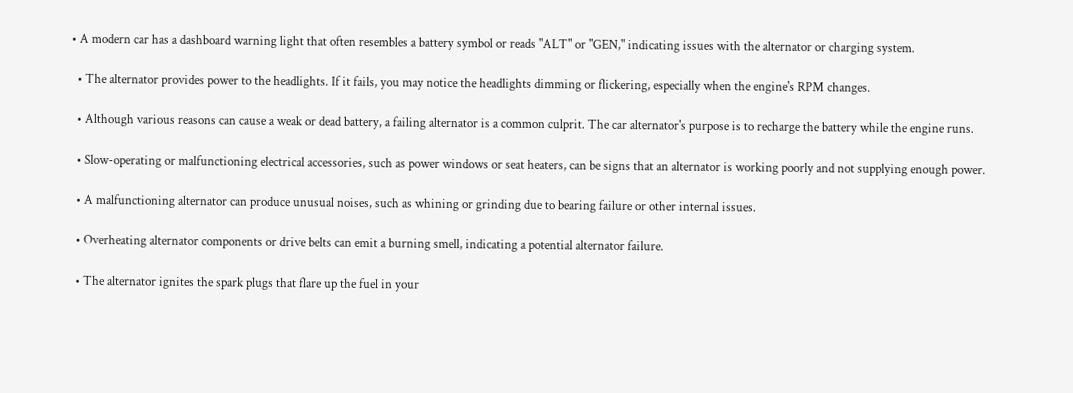• A modern car has a dashboard warning light that often resembles a battery symbol or reads "ALT" or "GEN," indicating issues with the alternator or charging system.

  • The alternator provides power to the headlights. If it fails, you may notice the headlights dimming or flickering, especially when the engine's RPM changes.

  • Although various reasons can cause a weak or dead battery, a failing alternator is a common culprit. The car alternator's purpose is to recharge the battery while the engine runs.

  • Slow-operating or malfunctioning electrical accessories, such as power windows or seat heaters, can be signs that an alternator is working poorly and not supplying enough power.

  • A malfunctioning alternator can produce unusual noises, such as whining or grinding due to bearing failure or other internal issues.

  • Overheating alternator components or drive belts can emit a burning smell, indicating a potential alternator failure.

  • The alternator ignites the spark plugs that flare up the fuel in your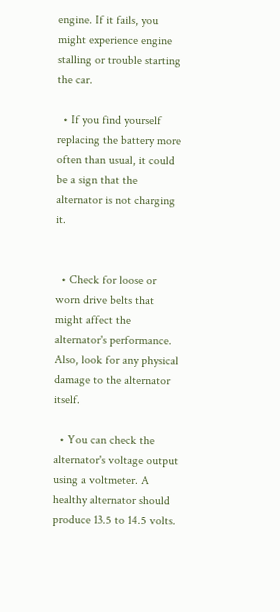engine. If it fails, you might experience engine stalling or trouble starting the car.

  • If you find yourself replacing the battery more often than usual, it could be a sign that the alternator is not charging it.


  • Check for loose or worn drive belts that might affect the alternator's performance. Also, look for any physical damage to the alternator itself.

  • You can check the alternator's voltage output using a voltmeter. A healthy alternator should produce 13.5 to 14.5 volts.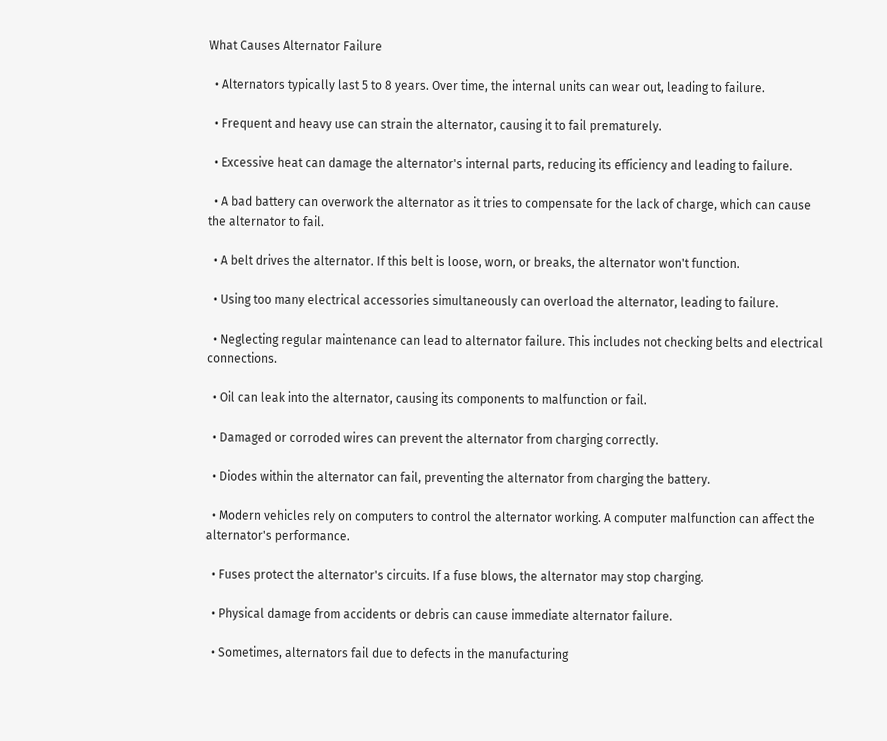What Causes Alternator Failure

  • Alternators typically last 5 to 8 years. Over time, the internal units can wear out, leading to failure.

  • Frequent and heavy use can strain the alternator, causing it to fail prematurely.

  • Excessive heat can damage the alternator's internal parts, reducing its efficiency and leading to failure.

  • A bad battery can overwork the alternator as it tries to compensate for the lack of charge, which can cause the alternator to fail.

  • A belt drives the alternator. If this belt is loose, worn, or breaks, the alternator won't function.

  • Using too many electrical accessories simultaneously can overload the alternator, leading to failure.

  • Neglecting regular maintenance can lead to alternator failure. This includes not checking belts and electrical connections.

  • Oil can leak into the alternator, causing its components to malfunction or fail.

  • Damaged or corroded wires can prevent the alternator from charging correctly.

  • Diodes within the alternator can fail, preventing the alternator from charging the battery.

  • Modern vehicles rely on computers to control the alternator working. A computer malfunction can affect the alternator's performance.

  • Fuses protect the alternator's circuits. If a fuse blows, the alternator may stop charging.

  • Physical damage from accidents or debris can cause immediate alternator failure.

  • Sometimes, alternators fail due to defects in the manufacturing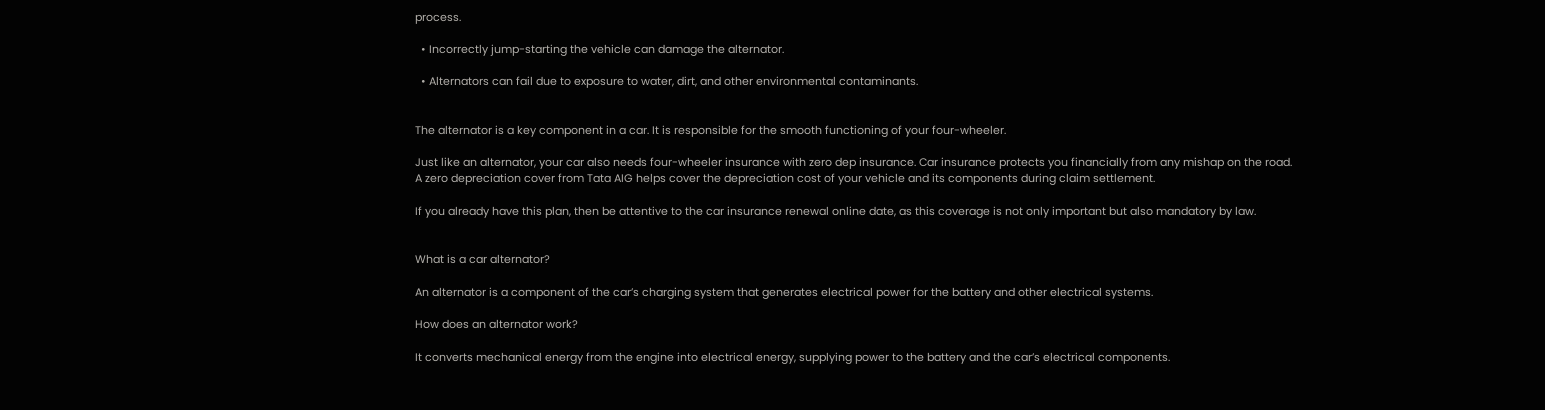process.

  • Incorrectly jump-starting the vehicle can damage the alternator.

  • Alternators can fail due to exposure to water, dirt, and other environmental contaminants.


The alternator is a key component in a car. It is responsible for the smooth functioning of your four-wheeler.

Just like an alternator, your car also needs four-wheeler insurance with zero dep insurance. Car insurance protects you financially from any mishap on the road. A zero depreciation cover from Tata AIG helps cover the depreciation cost of your vehicle and its components during claim settlement.

If you already have this plan, then be attentive to the car insurance renewal online date, as this coverage is not only important but also mandatory by law.


What is a car alternator?

An alternator is a component of the car’s charging system that generates electrical power for the battery and other electrical systems.

How does an alternator work?

It converts mechanical energy from the engine into electrical energy, supplying power to the battery and the car’s electrical components.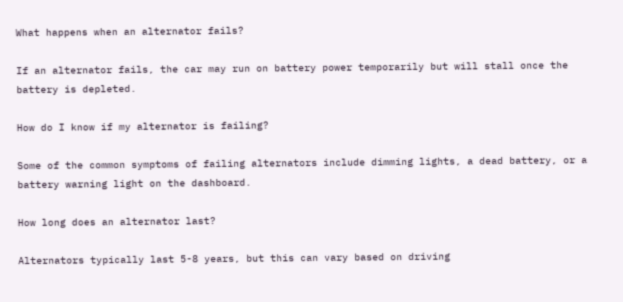What happens when an alternator fails?

If an alternator fails, the car may run on battery power temporarily but will stall once the battery is depleted.

How do I know if my alternator is failing?

Some of the common symptoms of failing alternators include dimming lights, a dead battery, or a battery warning light on the dashboard.

How long does an alternator last?

Alternators typically last 5-8 years, but this can vary based on driving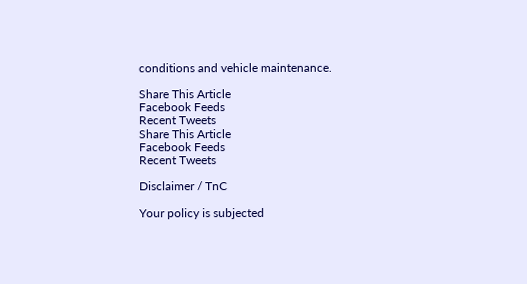conditions and vehicle maintenance.

Share This Article
Facebook Feeds
Recent Tweets
Share This Article
Facebook Feeds
Recent Tweets

Disclaimer / TnC

Your policy is subjected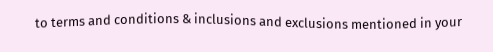to terms and conditions & inclusions and exclusions mentioned in your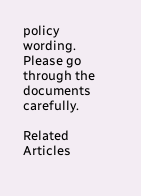policy wording. Please go through the documents carefully.

Related Articles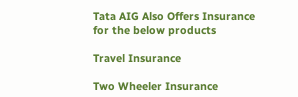Tata AIG Also Offers Insurance for the below products

Travel Insurance

Two Wheeler Insurance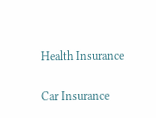Health Insurance

Car Insurance